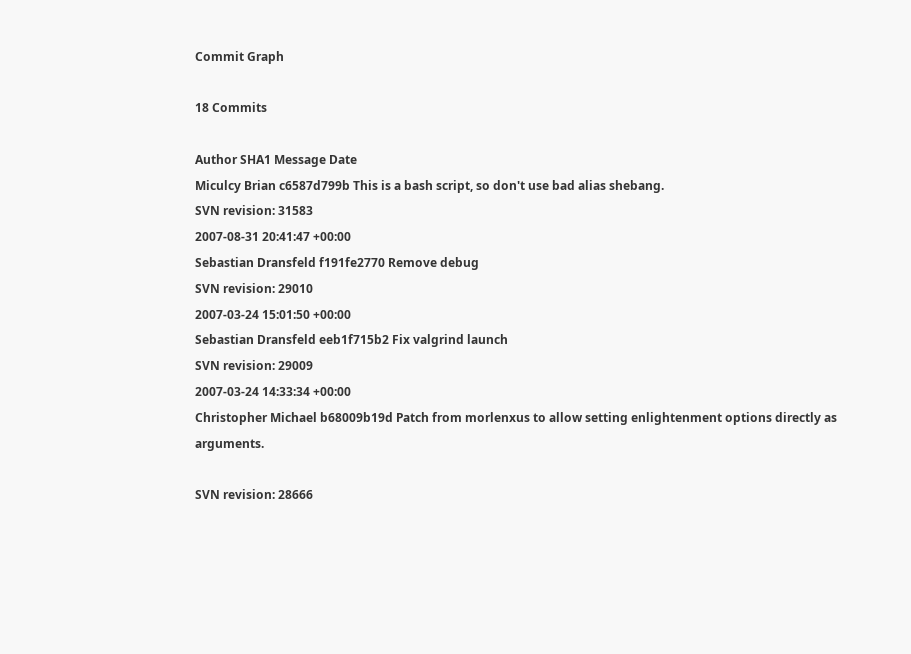Commit Graph

18 Commits

Author SHA1 Message Date
Miculcy Brian c6587d799b This is a bash script, so don't use bad alias shebang.
SVN revision: 31583
2007-08-31 20:41:47 +00:00
Sebastian Dransfeld f191fe2770 Remove debug
SVN revision: 29010
2007-03-24 15:01:50 +00:00
Sebastian Dransfeld eeb1f715b2 Fix valgrind launch
SVN revision: 29009
2007-03-24 14:33:34 +00:00
Christopher Michael b68009b19d Patch from morlenxus to allow setting enlightenment options directly as arguments.

SVN revision: 28666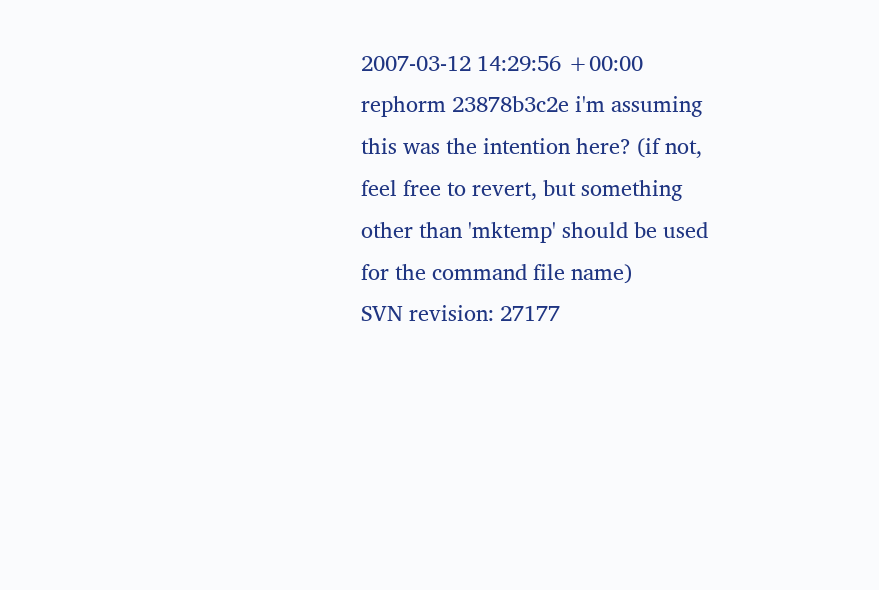2007-03-12 14:29:56 +00:00
rephorm 23878b3c2e i'm assuming this was the intention here? (if not, feel free to revert, but something other than 'mktemp' should be used for the command file name)
SVN revision: 27177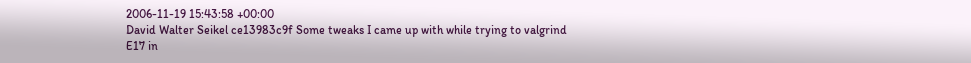2006-11-19 15:43:58 +00:00
David Walter Seikel ce13983c9f Some tweaks I came up with while trying to valgrind E17 in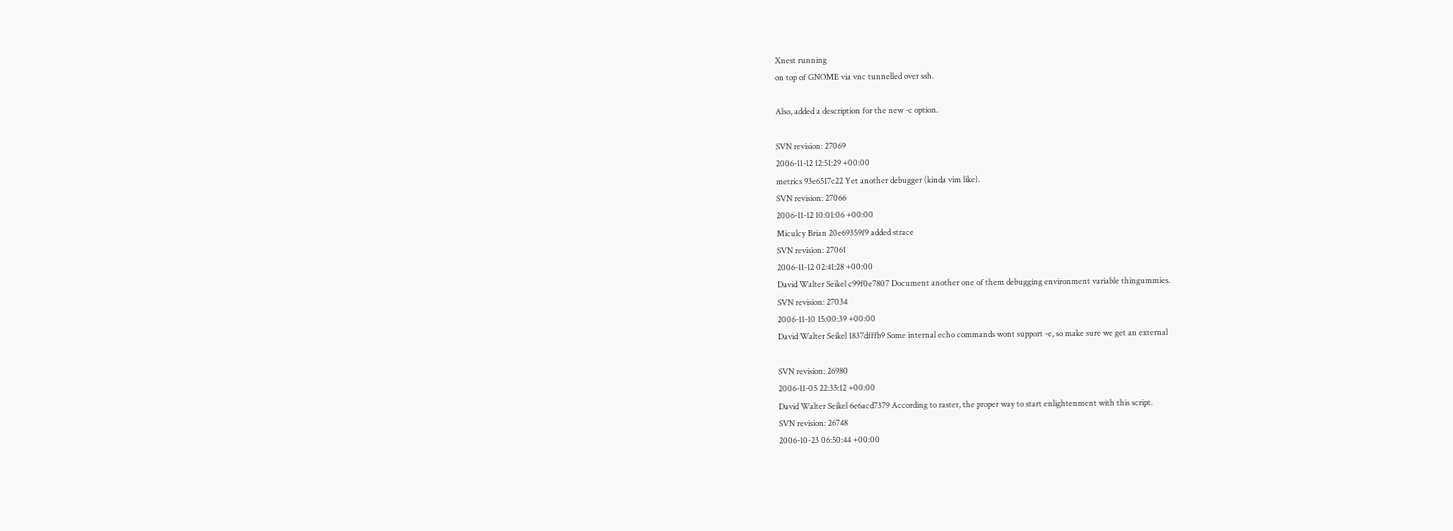Xnest running
on top of GNOME via vnc tunnelled over ssh.

Also, added a description for the new -c option.

SVN revision: 27069
2006-11-12 12:51:29 +00:00
metrics 93e6517c22 Yet another debugger (kinda vim like).
SVN revision: 27066
2006-11-12 10:01:06 +00:00
Miculcy Brian 20e69359f9 added strace
SVN revision: 27061
2006-11-12 02:41:28 +00:00
David Walter Seikel c99f0e7807 Document another one of them debugging environment variable thingummies.
SVN revision: 27034
2006-11-10 15:00:39 +00:00
David Walter Seikel 1837dfffb9 Some internal echo commands wont support -e, so make sure we get an external

SVN revision: 26980
2006-11-05 22:35:12 +00:00
David Walter Seikel 6e6acd7379 According to raster, the proper way to start enlightenment with this script.
SVN revision: 26748
2006-10-23 06:50:44 +00:00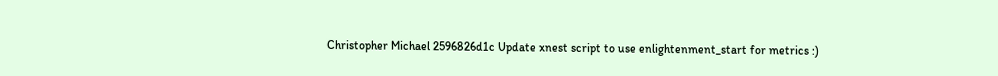Christopher Michael 2596826d1c Update xnest script to use enlightenment_start for metrics :)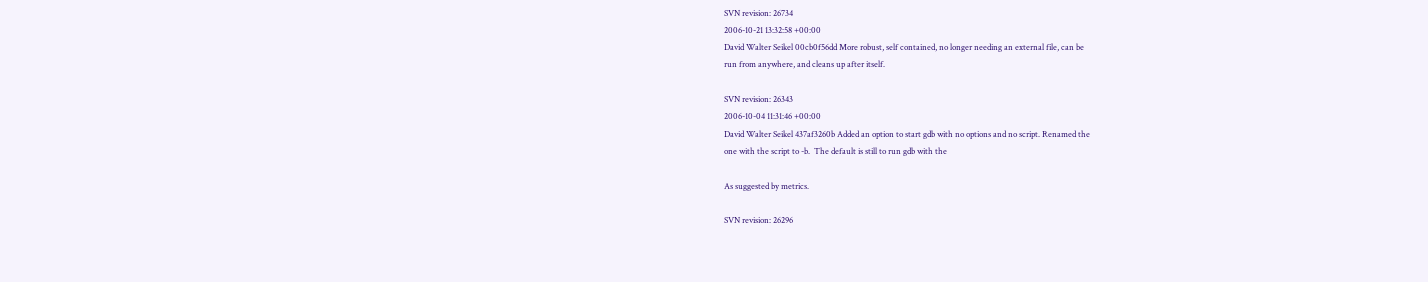SVN revision: 26734
2006-10-21 13:32:58 +00:00
David Walter Seikel 00cb0f56dd More robust, self contained, no longer needing an external file, can be
run from anywhere, and cleans up after itself.

SVN revision: 26343
2006-10-04 11:31:46 +00:00
David Walter Seikel 437af3260b Added an option to start gdb with no options and no script. Renamed the
one with the script to -b.  The default is still to run gdb with the

As suggested by metrics.

SVN revision: 26296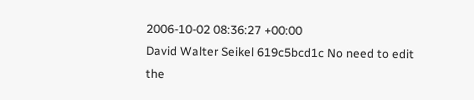2006-10-02 08:36:27 +00:00
David Walter Seikel 619c5bcd1c No need to edit the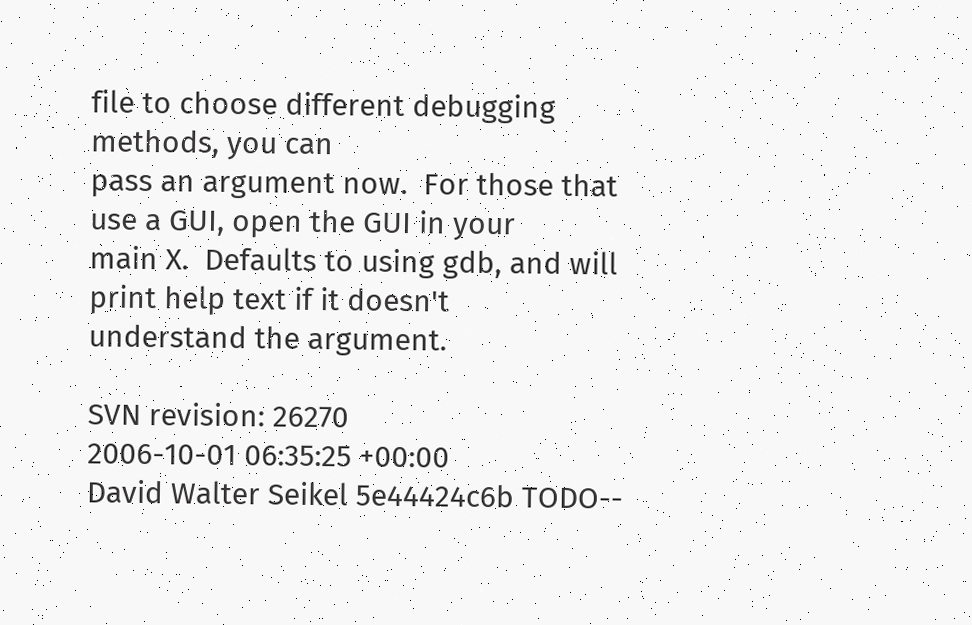file to choose different debugging methods, you can
pass an argument now.  For those that use a GUI, open the GUI in your
main X.  Defaults to using gdb, and will print help text if it doesn't
understand the argument.

SVN revision: 26270
2006-10-01 06:35:25 +00:00
David Walter Seikel 5e44424c6b TODO--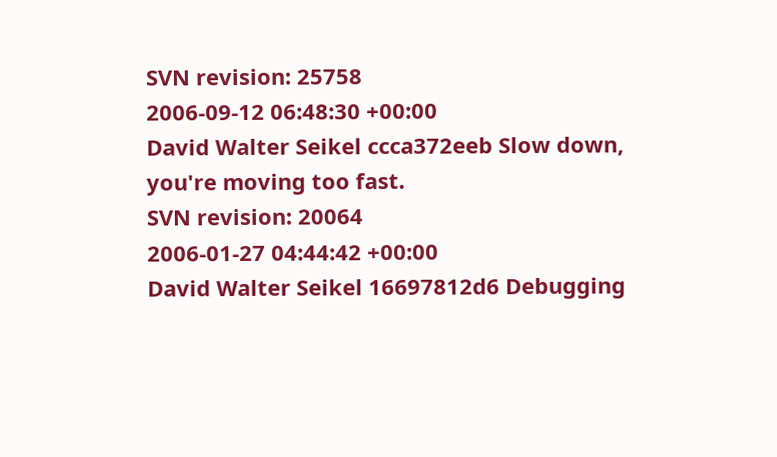SVN revision: 25758
2006-09-12 06:48:30 +00:00
David Walter Seikel ccca372eeb Slow down, you're moving too fast.
SVN revision: 20064
2006-01-27 04:44:42 +00:00
David Walter Seikel 16697812d6 Debugging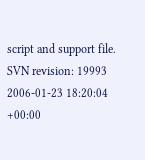script and support file.
SVN revision: 19993
2006-01-23 18:20:04 +00:00